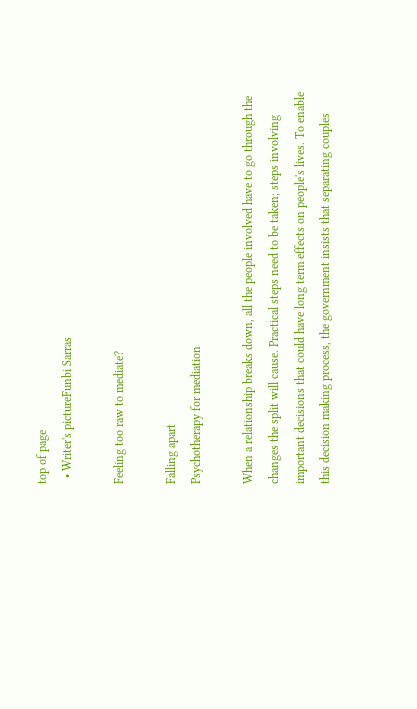top of page
  • Writer's pictureFunbi Sarras

Feeling too raw to mediate?

Falling apart
Psychotherapy for mediation

When a relationship breaks down, all the people involved have to go through the changes the split will cause. Practical steps need to be taken; steps involving important decisions that could have long term effects on people's lives. To enable this decision making process, the government insists that separating couples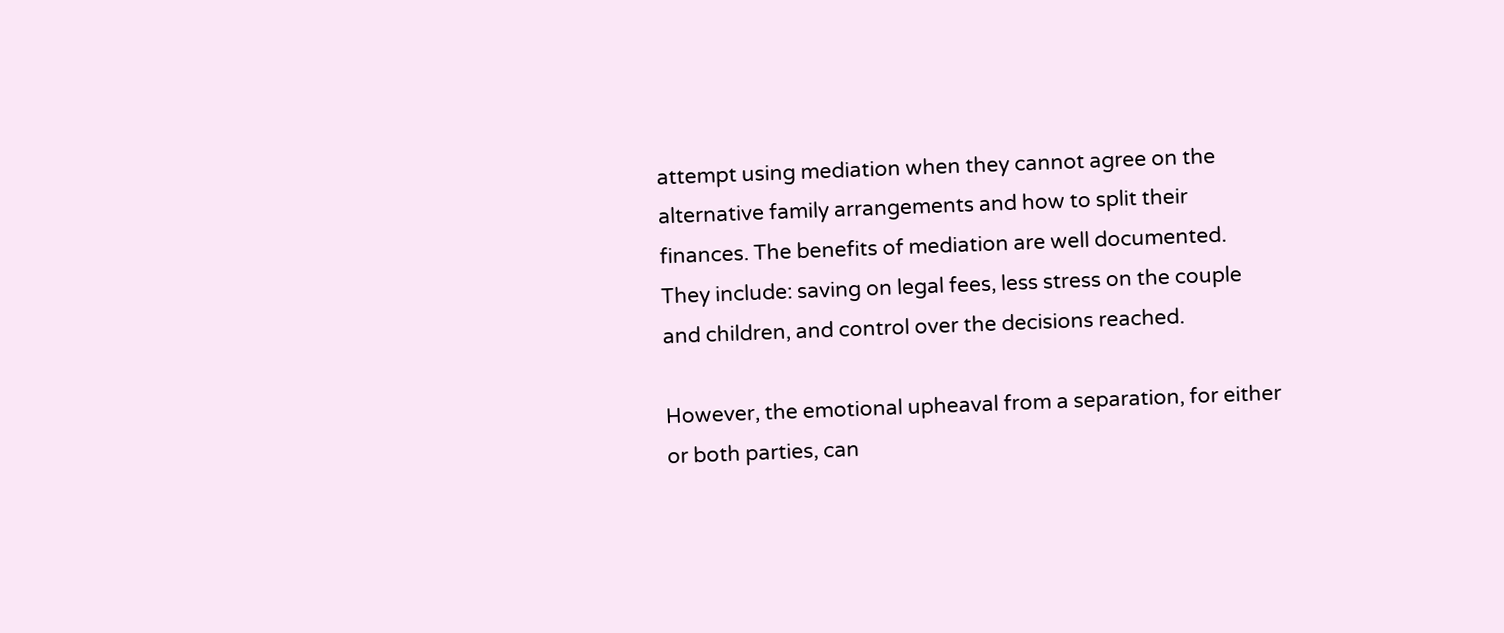attempt using mediation when they cannot agree on the alternative family arrangements and how to split their finances. The benefits of mediation are well documented. They include: saving on legal fees, less stress on the couple and children, and control over the decisions reached.

However, the emotional upheaval from a separation, for either or both parties, can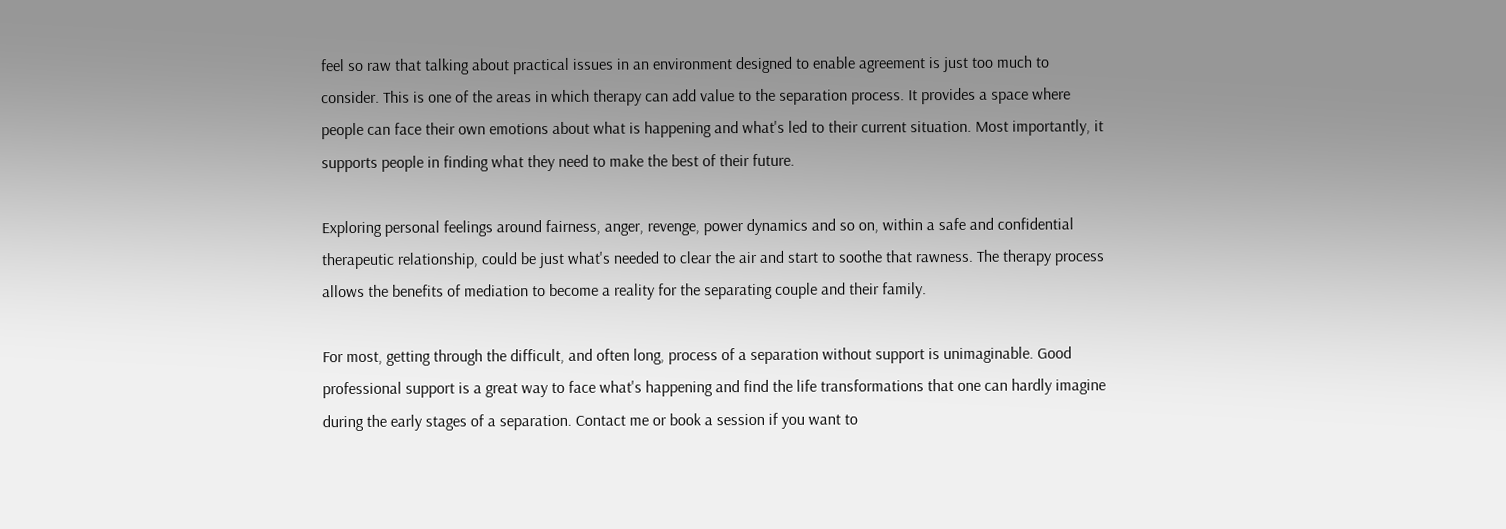feel so raw that talking about practical issues in an environment designed to enable agreement is just too much to consider. This is one of the areas in which therapy can add value to the separation process. It provides a space where people can face their own emotions about what is happening and what's led to their current situation. Most importantly, it supports people in finding what they need to make the best of their future.

Exploring personal feelings around fairness, anger, revenge, power dynamics and so on, within a safe and confidential therapeutic relationship, could be just what's needed to clear the air and start to soothe that rawness. The therapy process allows the benefits of mediation to become a reality for the separating couple and their family.

For most, getting through the difficult, and often long, process of a separation without support is unimaginable. Good professional support is a great way to face what's happening and find the life transformations that one can hardly imagine during the early stages of a separation. Contact me or book a session if you want to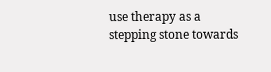use therapy as a stepping stone towards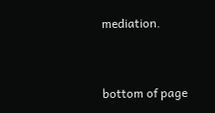mediation.


bottom of page